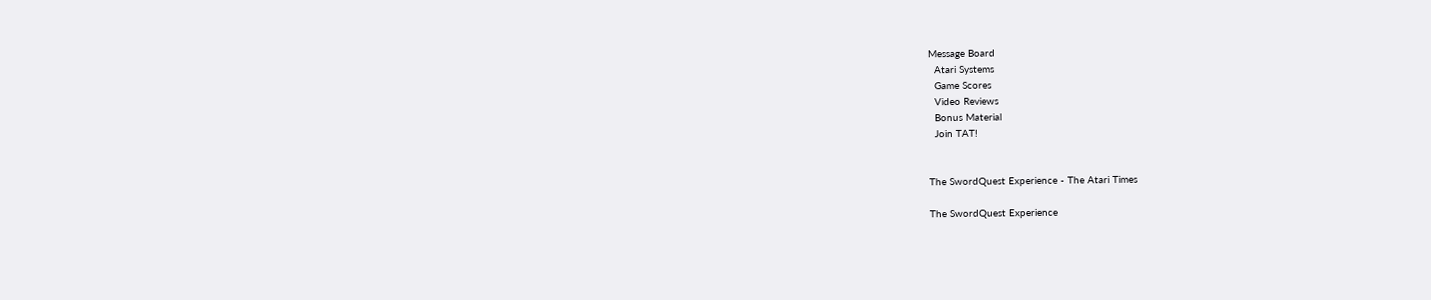Message Board
  Atari Systems
  Game Scores
  Video Reviews
  Bonus Material
  Join TAT!


The SwordQuest Experience - The Atari Times

The SwordQuest Experience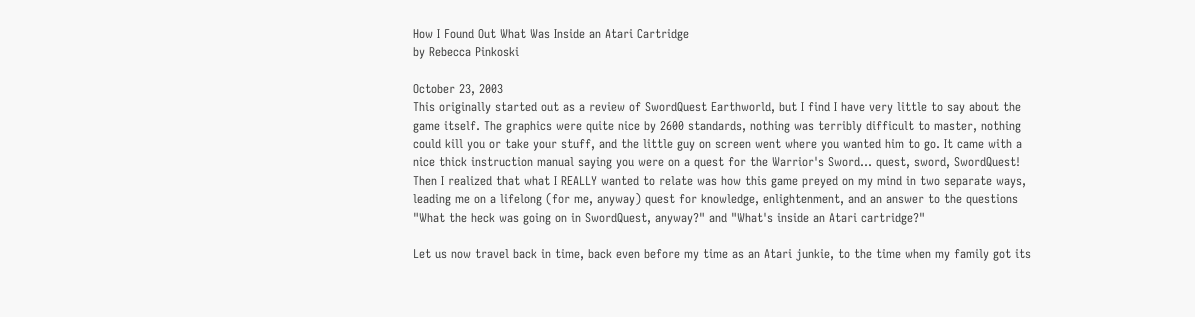How I Found Out What Was Inside an Atari Cartridge
by Rebecca Pinkoski

October 23, 2003
This originally started out as a review of SwordQuest Earthworld, but I find I have very little to say about the game itself. The graphics were quite nice by 2600 standards, nothing was terribly difficult to master, nothing could kill you or take your stuff, and the little guy on screen went where you wanted him to go. It came with a nice thick instruction manual saying you were on a quest for the Warrior's Sword... quest, sword, SwordQuest! Then I realized that what I REALLY wanted to relate was how this game preyed on my mind in two separate ways, leading me on a lifelong (for me, anyway) quest for knowledge, enlightenment, and an answer to the questions "What the heck was going on in SwordQuest, anyway?" and "What's inside an Atari cartridge?"

Let us now travel back in time, back even before my time as an Atari junkie, to the time when my family got its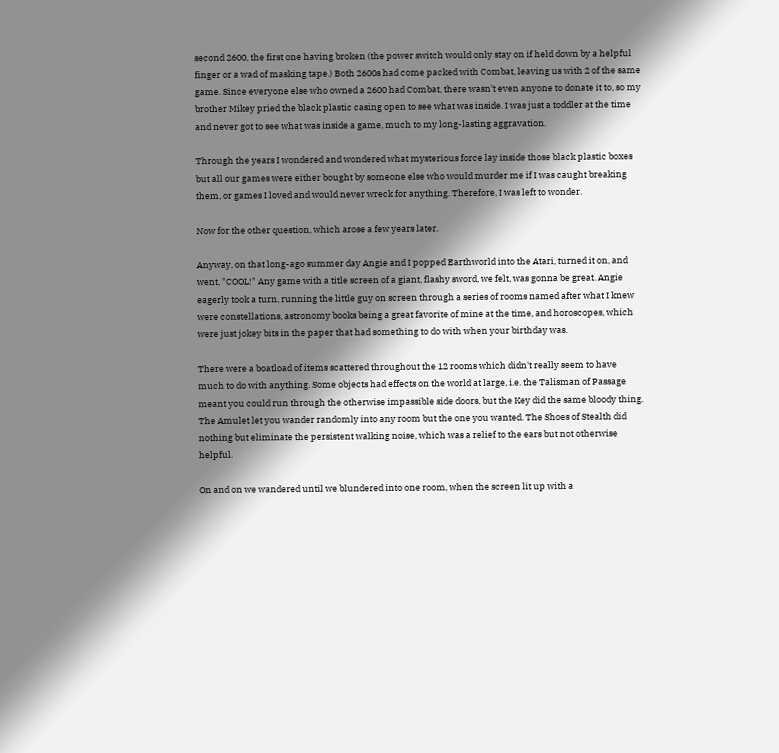second 2600, the first one having broken (the power switch would only stay on if held down by a helpful finger or a wad of masking tape.) Both 2600s had come packed with Combat, leaving us with 2 of the same game. Since everyone else who owned a 2600 had Combat, there wasn't even anyone to donate it to, so my brother Mikey pried the black plastic casing open to see what was inside. I was just a toddler at the time and never got to see what was inside a game, much to my long-lasting aggravation.

Through the years I wondered and wondered what mysterious force lay inside those black plastic boxes but all our games were either bought by someone else who would murder me if I was caught breaking them, or games I loved and would never wreck for anything. Therefore, I was left to wonder.

Now for the other question, which arose a few years later.

Anyway, on that long-ago summer day Angie and I popped Earthworld into the Atari, turned it on, and went, "COOL!" Any game with a title screen of a giant, flashy sword, we felt, was gonna be great. Angie eagerly took a turn, running the little guy on screen through a series of rooms named after what I knew were constellations, astronomy books being a great favorite of mine at the time, and horoscopes, which were just jokey bits in the paper that had something to do with when your birthday was.

There were a boatload of items scattered throughout the 12 rooms which didn't really seem to have much to do with anything. Some objects had effects on the world at large, i.e. the Talisman of Passage meant you could run through the otherwise impassible side doors, but the Key did the same bloody thing. The Amulet let you wander randomly into any room but the one you wanted. The Shoes of Stealth did nothing but eliminate the persistent walking noise, which was a relief to the ears but not otherwise helpful.

On and on we wandered until we blundered into one room, when the screen lit up with a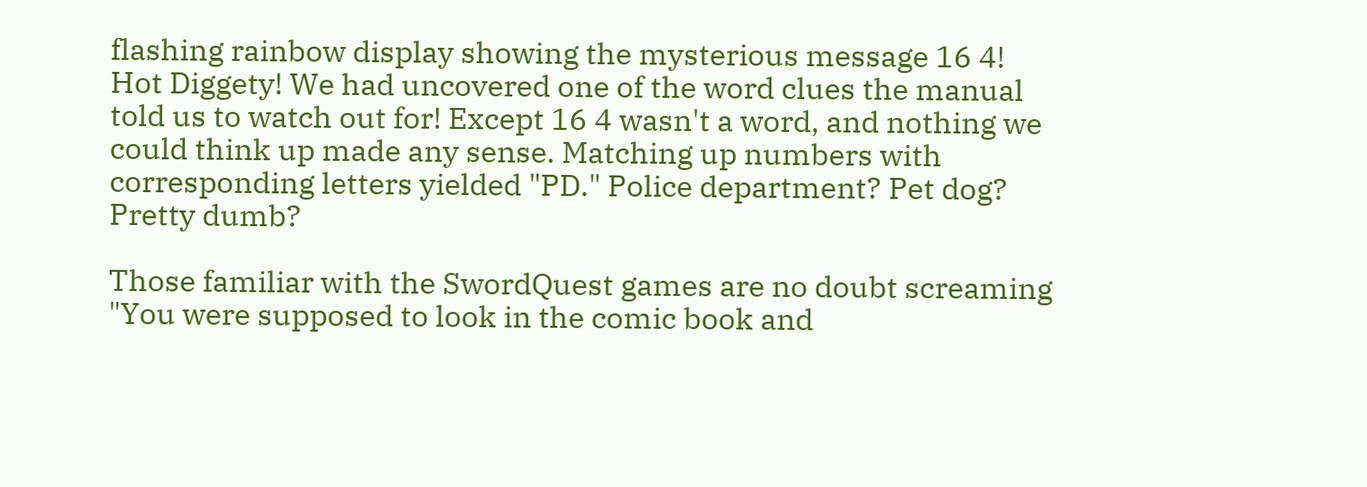flashing rainbow display showing the mysterious message 16 4! Hot Diggety! We had uncovered one of the word clues the manual told us to watch out for! Except 16 4 wasn't a word, and nothing we could think up made any sense. Matching up numbers with corresponding letters yielded "PD." Police department? Pet dog? Pretty dumb?

Those familiar with the SwordQuest games are no doubt screaming "You were supposed to look in the comic book and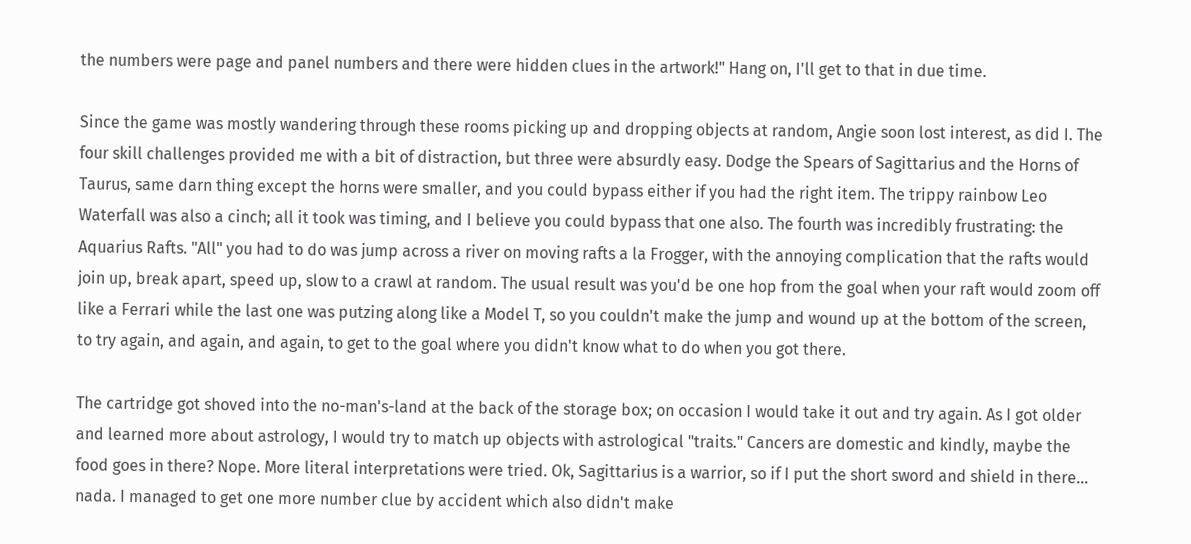the numbers were page and panel numbers and there were hidden clues in the artwork!" Hang on, I'll get to that in due time.

Since the game was mostly wandering through these rooms picking up and dropping objects at random, Angie soon lost interest, as did I. The four skill challenges provided me with a bit of distraction, but three were absurdly easy. Dodge the Spears of Sagittarius and the Horns of Taurus, same darn thing except the horns were smaller, and you could bypass either if you had the right item. The trippy rainbow Leo Waterfall was also a cinch; all it took was timing, and I believe you could bypass that one also. The fourth was incredibly frustrating: the Aquarius Rafts. "All" you had to do was jump across a river on moving rafts a la Frogger, with the annoying complication that the rafts would join up, break apart, speed up, slow to a crawl at random. The usual result was you'd be one hop from the goal when your raft would zoom off like a Ferrari while the last one was putzing along like a Model T, so you couldn't make the jump and wound up at the bottom of the screen, to try again, and again, and again, to get to the goal where you didn't know what to do when you got there.

The cartridge got shoved into the no-man's-land at the back of the storage box; on occasion I would take it out and try again. As I got older and learned more about astrology, I would try to match up objects with astrological "traits." Cancers are domestic and kindly, maybe the food goes in there? Nope. More literal interpretations were tried. Ok, Sagittarius is a warrior, so if I put the short sword and shield in there... nada. I managed to get one more number clue by accident which also didn't make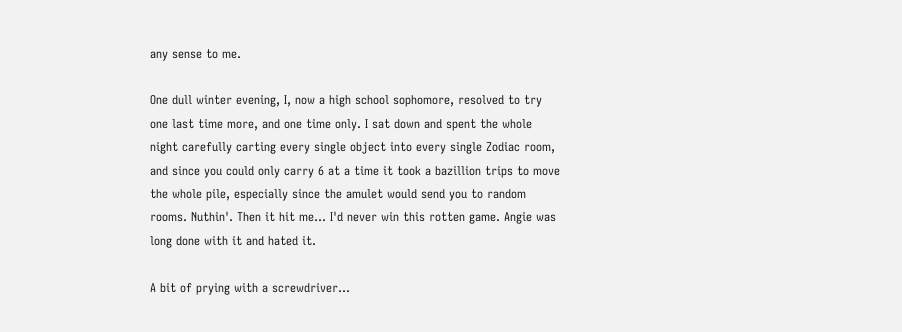any sense to me.

One dull winter evening, I, now a high school sophomore, resolved to try one last time more, and one time only. I sat down and spent the whole night carefully carting every single object into every single Zodiac room, and since you could only carry 6 at a time it took a bazillion trips to move the whole pile, especially since the amulet would send you to random rooms. Nuthin'. Then it hit me... I'd never win this rotten game. Angie was long done with it and hated it.

A bit of prying with a screwdriver...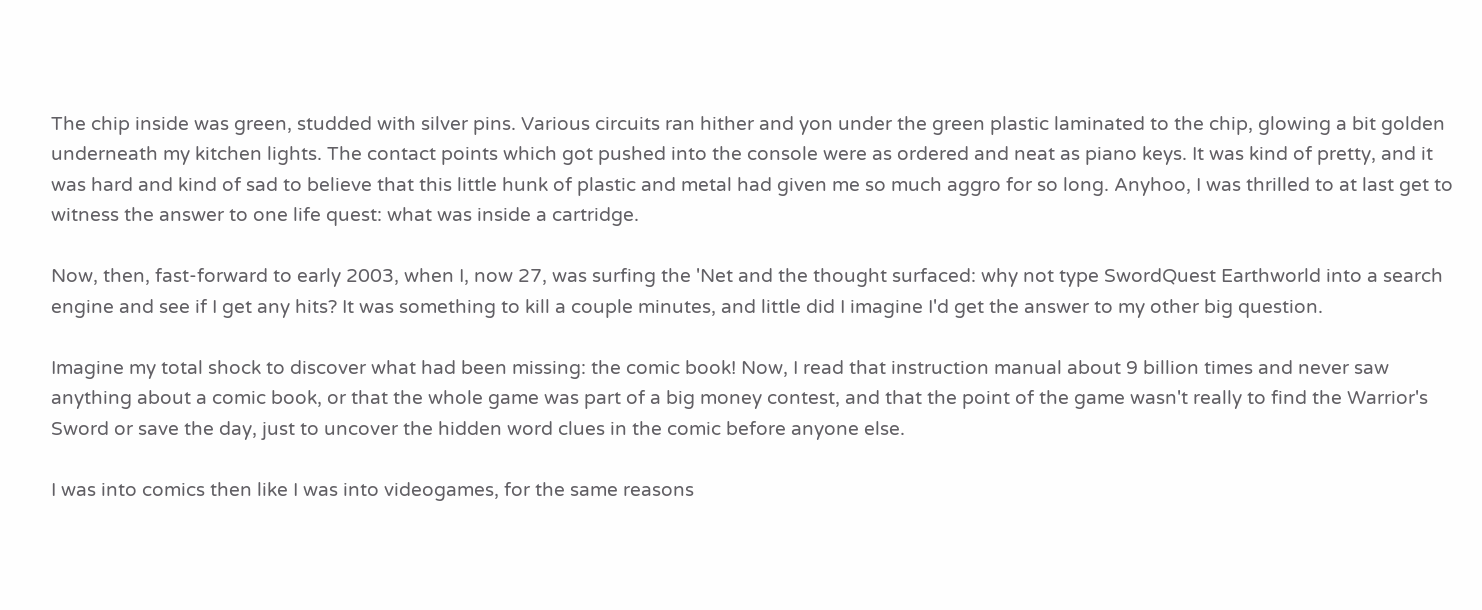The chip inside was green, studded with silver pins. Various circuits ran hither and yon under the green plastic laminated to the chip, glowing a bit golden underneath my kitchen lights. The contact points which got pushed into the console were as ordered and neat as piano keys. It was kind of pretty, and it was hard and kind of sad to believe that this little hunk of plastic and metal had given me so much aggro for so long. Anyhoo, I was thrilled to at last get to witness the answer to one life quest: what was inside a cartridge.

Now, then, fast-forward to early 2003, when I, now 27, was surfing the 'Net and the thought surfaced: why not type SwordQuest Earthworld into a search engine and see if I get any hits? It was something to kill a couple minutes, and little did I imagine I'd get the answer to my other big question.

Imagine my total shock to discover what had been missing: the comic book! Now, I read that instruction manual about 9 billion times and never saw anything about a comic book, or that the whole game was part of a big money contest, and that the point of the game wasn't really to find the Warrior's Sword or save the day, just to uncover the hidden word clues in the comic before anyone else.

I was into comics then like I was into videogames, for the same reasons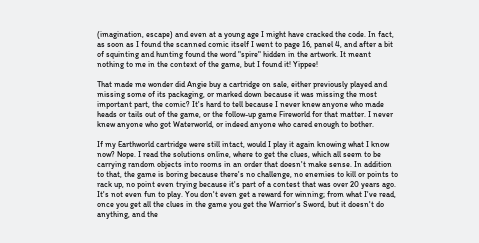(imagination, escape) and even at a young age I might have cracked the code. In fact, as soon as I found the scanned comic itself I went to page 16, panel 4, and after a bit of squinting and hunting found the word "spire" hidden in the artwork. It meant nothing to me in the context of the game, but I found it! Yippee!

That made me wonder did Angie buy a cartridge on sale, either previously played and missing some of its packaging, or marked down because it was missing the most important part, the comic? It's hard to tell because I never knew anyone who made heads or tails out of the game, or the follow-up game Fireworld for that matter. I never knew anyone who got Waterworld, or indeed anyone who cared enough to bother.

If my Earthworld cartridge were still intact, would I play it again knowing what I know now? Nope. I read the solutions online, where to get the clues, which all seem to be carrying random objects into rooms in an order that doesn't make sense. In addition to that, the game is boring because there's no challenge, no enemies to kill or points to rack up, no point even trying because it's part of a contest that was over 20 years ago. It's not even fun to play. You don't even get a reward for winning; from what I've read, once you get all the clues in the game you get the Warrior's Sword, but it doesn't do anything, and the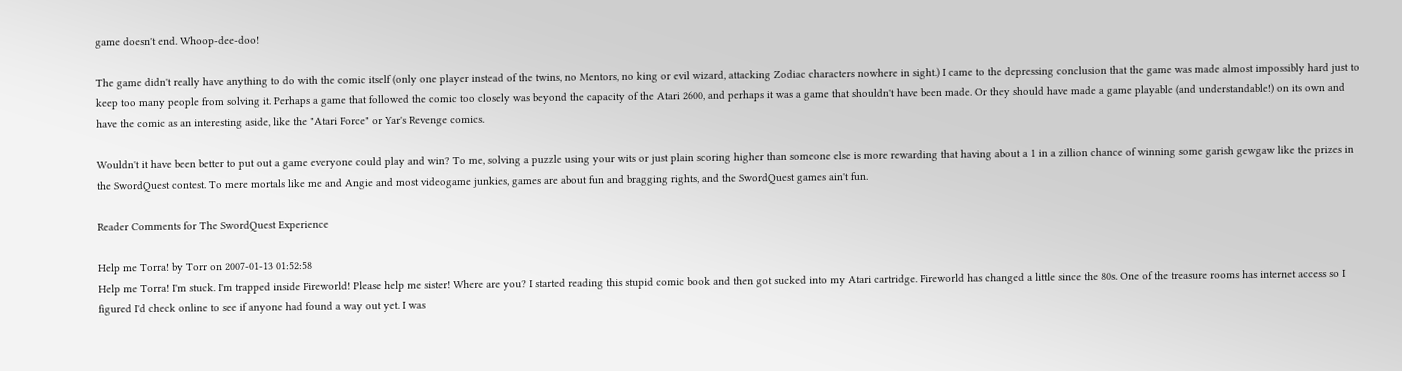game doesn't end. Whoop-dee-doo!

The game didn't really have anything to do with the comic itself (only one player instead of the twins, no Mentors, no king or evil wizard, attacking Zodiac characters nowhere in sight.) I came to the depressing conclusion that the game was made almost impossibly hard just to keep too many people from solving it. Perhaps a game that followed the comic too closely was beyond the capacity of the Atari 2600, and perhaps it was a game that shouldn't have been made. Or they should have made a game playable (and understandable!) on its own and have the comic as an interesting aside, like the "Atari Force" or Yar's Revenge comics.

Wouldn't it have been better to put out a game everyone could play and win? To me, solving a puzzle using your wits or just plain scoring higher than someone else is more rewarding that having about a 1 in a zillion chance of winning some garish gewgaw like the prizes in the SwordQuest contest. To mere mortals like me and Angie and most videogame junkies, games are about fun and bragging rights, and the SwordQuest games ain't fun.

Reader Comments for The SwordQuest Experience

Help me Torra! by Torr on 2007-01-13 01:52:58
Help me Torra! I'm stuck. I'm trapped inside Fireworld! Please help me sister! Where are you? I started reading this stupid comic book and then got sucked into my Atari cartridge. Fireworld has changed a little since the 80s. One of the treasure rooms has internet access so I figured I'd check online to see if anyone had found a way out yet. I was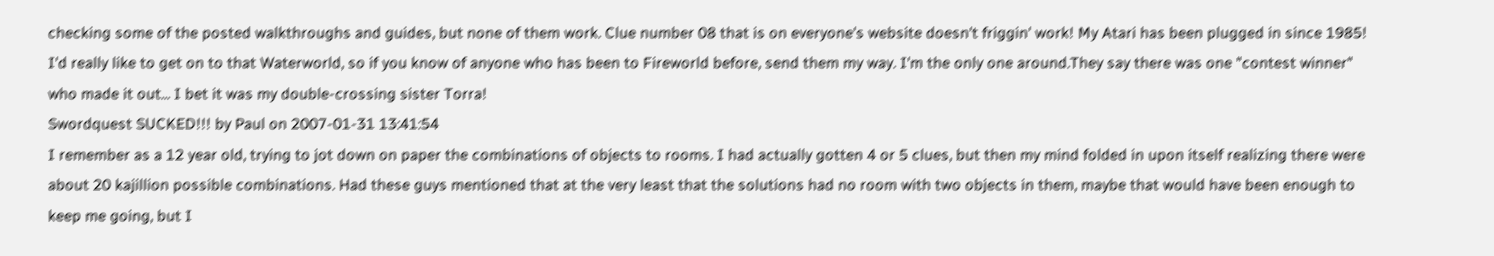checking some of the posted walkthroughs and guides, but none of them work. Clue number 08 that is on everyone's website doesn't friggin' work! My Atari has been plugged in since 1985! I'd really like to get on to that Waterworld, so if you know of anyone who has been to Fireworld before, send them my way. I'm the only one around.They say there was one "contest winner" who made it out... I bet it was my double-crossing sister Torra!
Swordquest SUCKED!!! by Paul on 2007-01-31 13:41:54
I remember as a 12 year old, trying to jot down on paper the combinations of objects to rooms. I had actually gotten 4 or 5 clues, but then my mind folded in upon itself realizing there were about 20 kajillion possible combinations. Had these guys mentioned that at the very least that the solutions had no room with two objects in them, maybe that would have been enough to keep me going, but I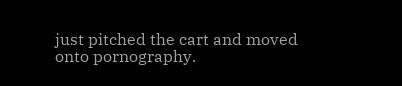just pitched the cart and moved onto pornography.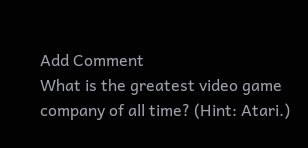Add Comment
What is the greatest video game company of all time? (Hint: Atari.)